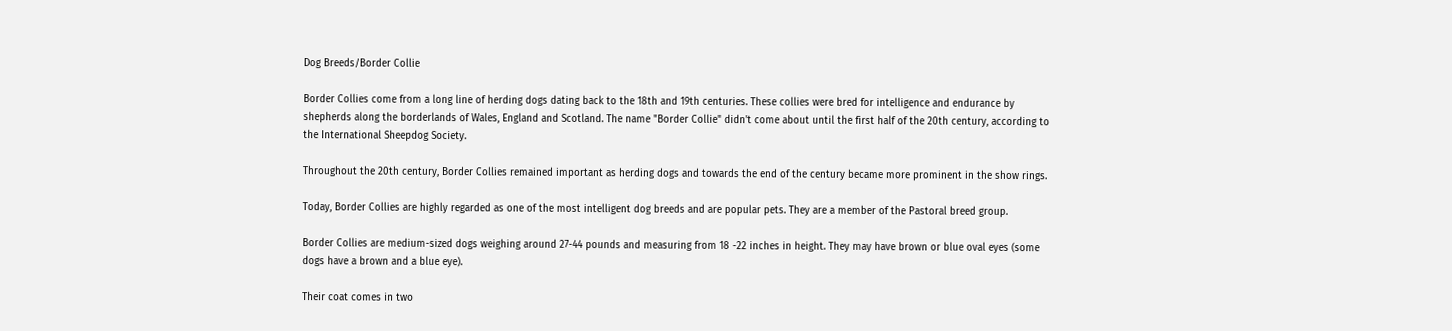Dog Breeds/Border Collie

Border Collies come from a long line of herding dogs dating back to the 18th and 19th centuries. These collies were bred for intelligence and endurance by shepherds along the borderlands of Wales, England and Scotland. The name "Border Collie" didn't come about until the first half of the 20th century, according to the International Sheepdog Society.

Throughout the 20th century, Border Collies remained important as herding dogs and towards the end of the century became more prominent in the show rings.

Today, Border Collies are highly regarded as one of the most intelligent dog breeds and are popular pets. They are a member of the Pastoral breed group.

Border Collies are medium-sized dogs weighing around 27-44 pounds and measuring from 18 -22 inches in height. They may have brown or blue oval eyes (some dogs have a brown and a blue eye).

Their coat comes in two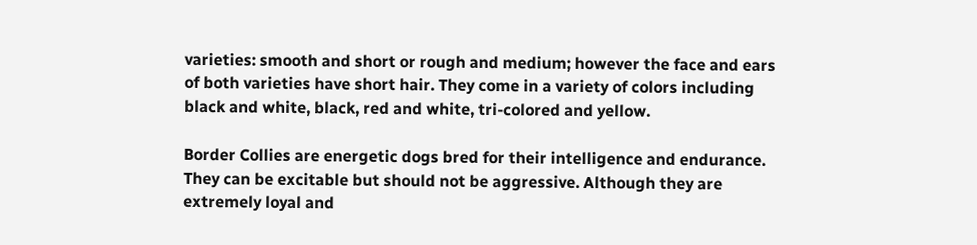varieties: smooth and short or rough and medium; however the face and ears of both varieties have short hair. They come in a variety of colors including black and white, black, red and white, tri-colored and yellow.

Border Collies are energetic dogs bred for their intelligence and endurance. They can be excitable but should not be aggressive. Although they are extremely loyal and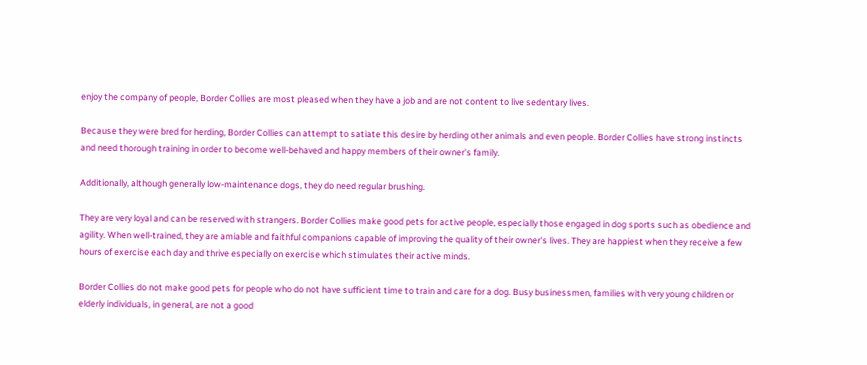enjoy the company of people, Border Collies are most pleased when they have a job and are not content to live sedentary lives.

Because they were bred for herding, Border Collies can attempt to satiate this desire by herding other animals and even people. Border Collies have strong instincts and need thorough training in order to become well-behaved and happy members of their owner's family.

Additionally, although generally low-maintenance dogs, they do need regular brushing.

They are very loyal and can be reserved with strangers. Border Collies make good pets for active people, especially those engaged in dog sports such as obedience and agility. When well-trained, they are amiable and faithful companions capable of improving the quality of their owner's lives. They are happiest when they receive a few hours of exercise each day and thrive especially on exercise which stimulates their active minds.

Border Collies do not make good pets for people who do not have sufficient time to train and care for a dog. Busy businessmen, families with very young children or elderly individuals, in general, are not a good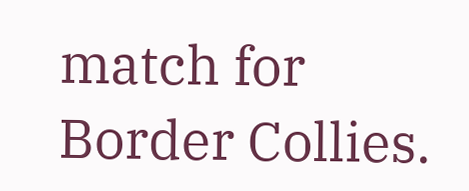match for Border Collies.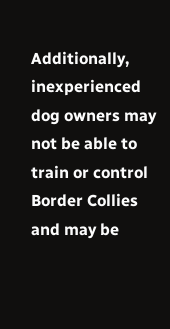Additionally, inexperienced dog owners may not be able to train or control Border Collies and may be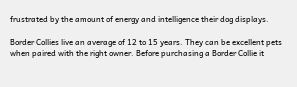frustrated by the amount of energy and intelligence their dog displays.

Border Collies live an average of 12 to 15 years. They can be excellent pets when paired with the right owner. Before purchasing a Border Collie it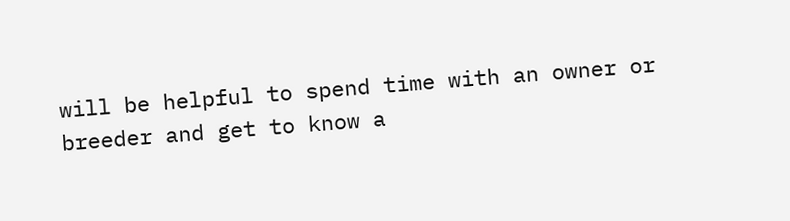will be helpful to spend time with an owner or breeder and get to know a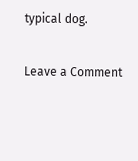typical dog.

Leave a Comment